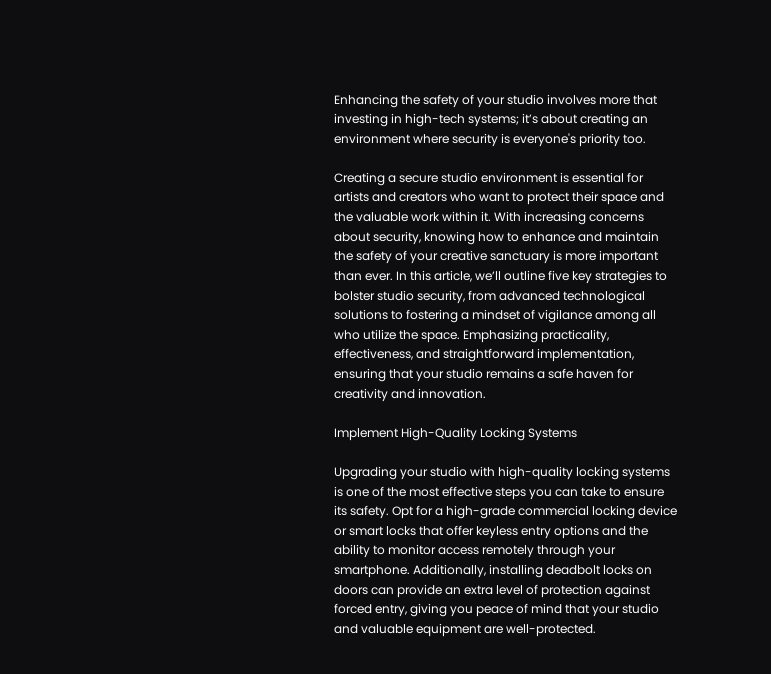Enhancing the safety of your studio involves more that investing in high-tech systems; it’s about creating an environment where security is everyone's priority too.

Creating a secure studio environment is essential for artists and creators who want to protect their space and the valuable work within it. With increasing concerns about security, knowing how to enhance and maintain the safety of your creative sanctuary is more important than ever. In this article, we’ll outline five key strategies to bolster studio security, from advanced technological solutions to fostering a mindset of vigilance among all who utilize the space. Emphasizing practicality, effectiveness, and straightforward implementation, ensuring that your studio remains a safe haven for creativity and innovation.

Implement High-Quality Locking Systems

Upgrading your studio with high-quality locking systems is one of the most effective steps you can take to ensure its safety. Opt for a high-grade commercial locking device or smart locks that offer keyless entry options and the ability to monitor access remotely through your smartphone. Additionally, installing deadbolt locks on doors can provide an extra level of protection against forced entry, giving you peace of mind that your studio and valuable equipment are well-protected.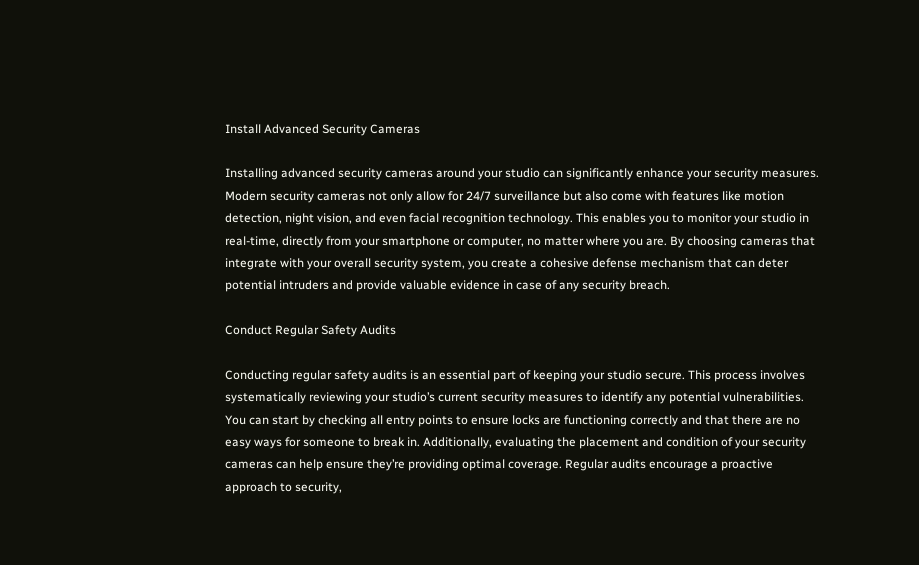Install Advanced Security Cameras

Installing advanced security cameras around your studio can significantly enhance your security measures. Modern security cameras not only allow for 24/7 surveillance but also come with features like motion detection, night vision, and even facial recognition technology. This enables you to monitor your studio in real-time, directly from your smartphone or computer, no matter where you are. By choosing cameras that integrate with your overall security system, you create a cohesive defense mechanism that can deter potential intruders and provide valuable evidence in case of any security breach.

Conduct Regular Safety Audits

Conducting regular safety audits is an essential part of keeping your studio secure. This process involves systematically reviewing your studio’s current security measures to identify any potential vulnerabilities. You can start by checking all entry points to ensure locks are functioning correctly and that there are no easy ways for someone to break in. Additionally, evaluating the placement and condition of your security cameras can help ensure they’re providing optimal coverage. Regular audits encourage a proactive approach to security,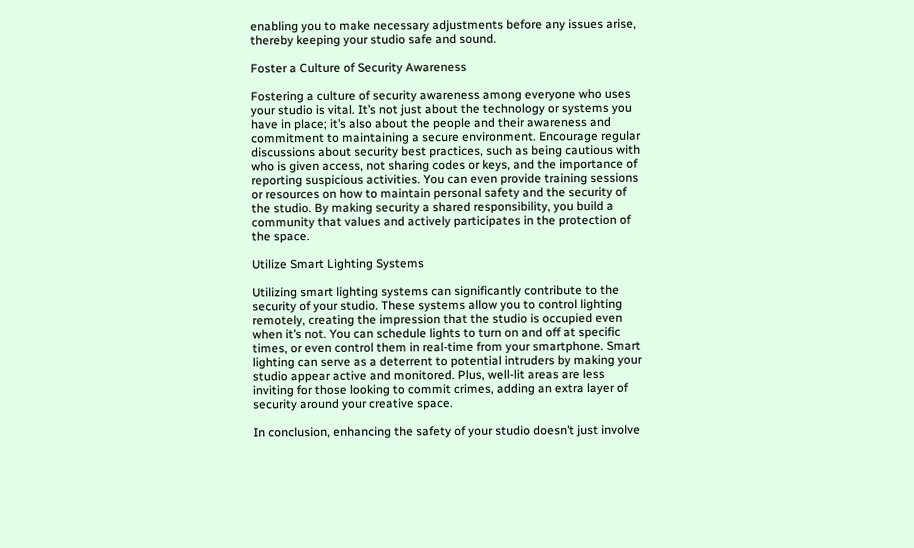enabling you to make necessary adjustments before any issues arise, thereby keeping your studio safe and sound.

Foster a Culture of Security Awareness

Fostering a culture of security awareness among everyone who uses your studio is vital. It’s not just about the technology or systems you have in place; it’s also about the people and their awareness and commitment to maintaining a secure environment. Encourage regular discussions about security best practices, such as being cautious with who is given access, not sharing codes or keys, and the importance of reporting suspicious activities. You can even provide training sessions or resources on how to maintain personal safety and the security of the studio. By making security a shared responsibility, you build a community that values and actively participates in the protection of the space.

Utilize Smart Lighting Systems

Utilizing smart lighting systems can significantly contribute to the security of your studio. These systems allow you to control lighting remotely, creating the impression that the studio is occupied even when it’s not. You can schedule lights to turn on and off at specific times, or even control them in real-time from your smartphone. Smart lighting can serve as a deterrent to potential intruders by making your studio appear active and monitored. Plus, well-lit areas are less inviting for those looking to commit crimes, adding an extra layer of security around your creative space.

In conclusion, enhancing the safety of your studio doesn’t just involve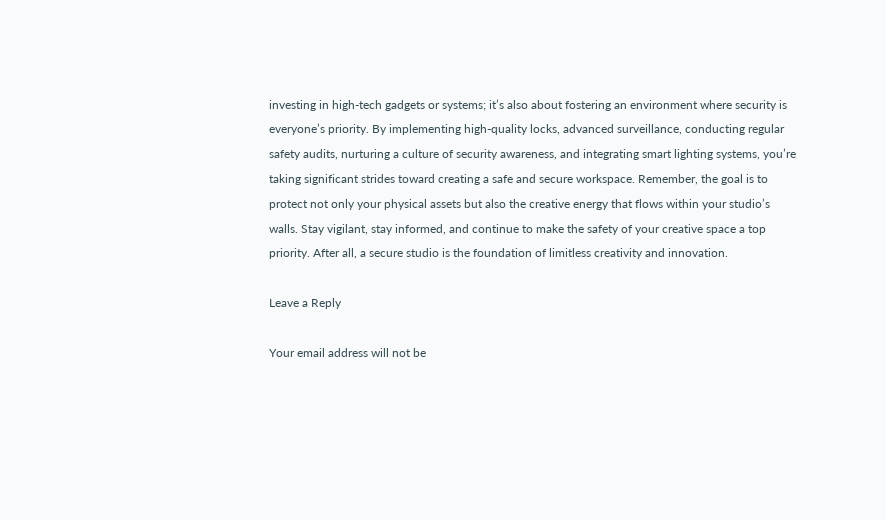investing in high-tech gadgets or systems; it’s also about fostering an environment where security is everyone’s priority. By implementing high-quality locks, advanced surveillance, conducting regular safety audits, nurturing a culture of security awareness, and integrating smart lighting systems, you’re taking significant strides toward creating a safe and secure workspace. Remember, the goal is to protect not only your physical assets but also the creative energy that flows within your studio’s walls. Stay vigilant, stay informed, and continue to make the safety of your creative space a top priority. After all, a secure studio is the foundation of limitless creativity and innovation.

Leave a Reply

Your email address will not be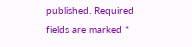published. Required fields are marked *